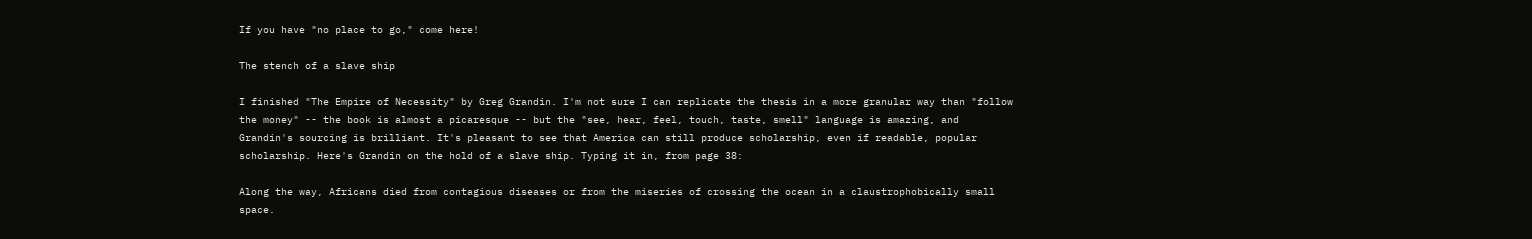If you have "no place to go," come here!

The stench of a slave ship

I finished "The Empire of Necessity" by Greg Grandin. I'm not sure I can replicate the thesis in a more granular way than "follow the money" -- the book is almost a picaresque -- but the "see, hear, feel, touch, taste, smell" language is amazing, and Grandin's sourcing is brilliant. It's pleasant to see that America can still produce scholarship, even if readable, popular scholarship. Here's Grandin on the hold of a slave ship. Typing it in, from page 38:

Along the way, Africans died from contagious diseases or from the miseries of crossing the ocean in a claustrophobically small space.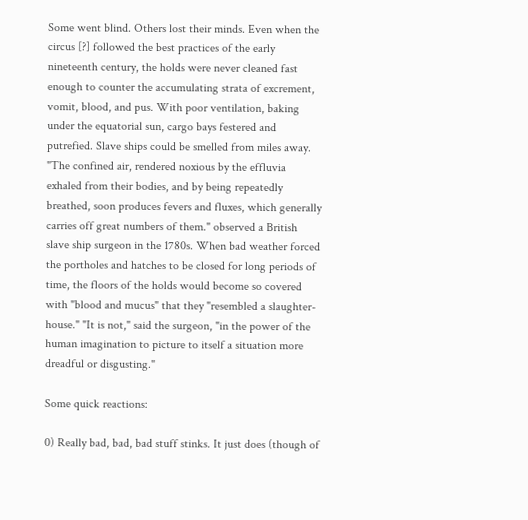Some went blind. Others lost their minds. Even when the circus [?] followed the best practices of the early nineteenth century, the holds were never cleaned fast enough to counter the accumulating strata of excrement, vomit, blood, and pus. With poor ventilation, baking under the equatorial sun, cargo bays festered and putrefied. Slave ships could be smelled from miles away. "The confined air, rendered noxious by the effluvia exhaled from their bodies, and by being repeatedly breathed, soon produces fevers and fluxes, which generally carries off great numbers of them." observed a British slave ship surgeon in the 1780s. When bad weather forced the portholes and hatches to be closed for long periods of time, the floors of the holds would become so covered with "blood and mucus" that they "resembled a slaughter-house." "It is not," said the surgeon, "in the power of the human imagination to picture to itself a situation more dreadful or disgusting."

Some quick reactions:

0) Really bad, bad, bad stuff stinks. It just does (though of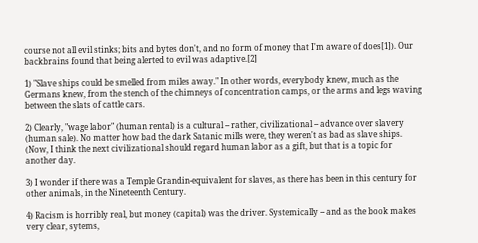course not all evil stinks; bits and bytes don't, and no form of money that I'm aware of does[1]). Our backbrains found that being alerted to evil was adaptive.[2]

1) "Slave ships could be smelled from miles away." In other words, everybody knew, much as the Germans knew, from the stench of the chimneys of concentration camps, or the arms and legs waving between the slats of cattle cars.

2) Clearly, "wage labor" (human rental) is a cultural -- rather, civilizational -- advance over slavery (human sale). No matter how bad the dark Satanic mills were, they weren't as bad as slave ships. (Now, I think the next civilizational should regard human labor as a gift, but that is a topic for another day.

3) I wonder if there was a Temple Grandin-equivalent for slaves, as there has been in this century for other animals, in the Nineteenth Century.

4) Racism is horribly real, but money (capital) was the driver. Systemically -- and as the book makes very clear, sytems,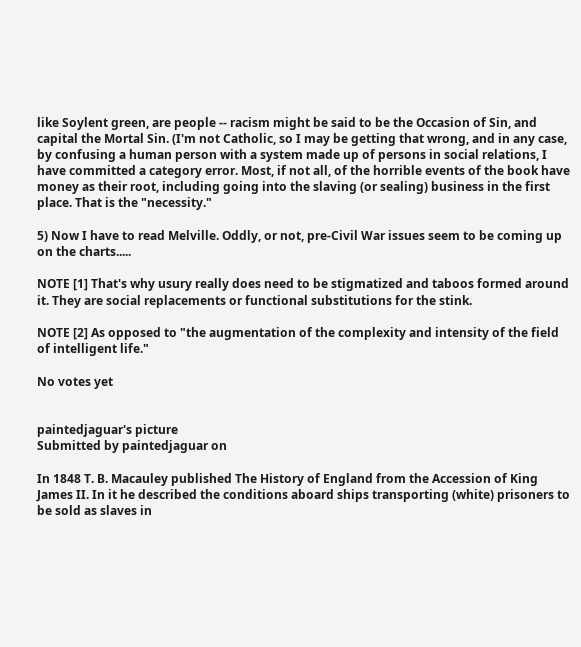like Soylent green, are people -- racism might be said to be the Occasion of Sin, and capital the Mortal Sin. (I'm not Catholic, so I may be getting that wrong, and in any case, by confusing a human person with a system made up of persons in social relations, I have committed a category error. Most, if not all, of the horrible events of the book have money as their root, including going into the slaving (or sealing) business in the first place. That is the "necessity."

5) Now I have to read Melville. Oddly, or not, pre-Civil War issues seem to be coming up on the charts.....

NOTE [1] That's why usury really does need to be stigmatized and taboos formed around it. They are social replacements or functional substitutions for the stink.

NOTE [2] As opposed to "the augmentation of the complexity and intensity of the field of intelligent life."

No votes yet


paintedjaguar's picture
Submitted by paintedjaguar on

In 1848 T. B. Macauley published The History of England from the Accession of King James II. In it he described the conditions aboard ships transporting (white) prisoners to be sold as slaves in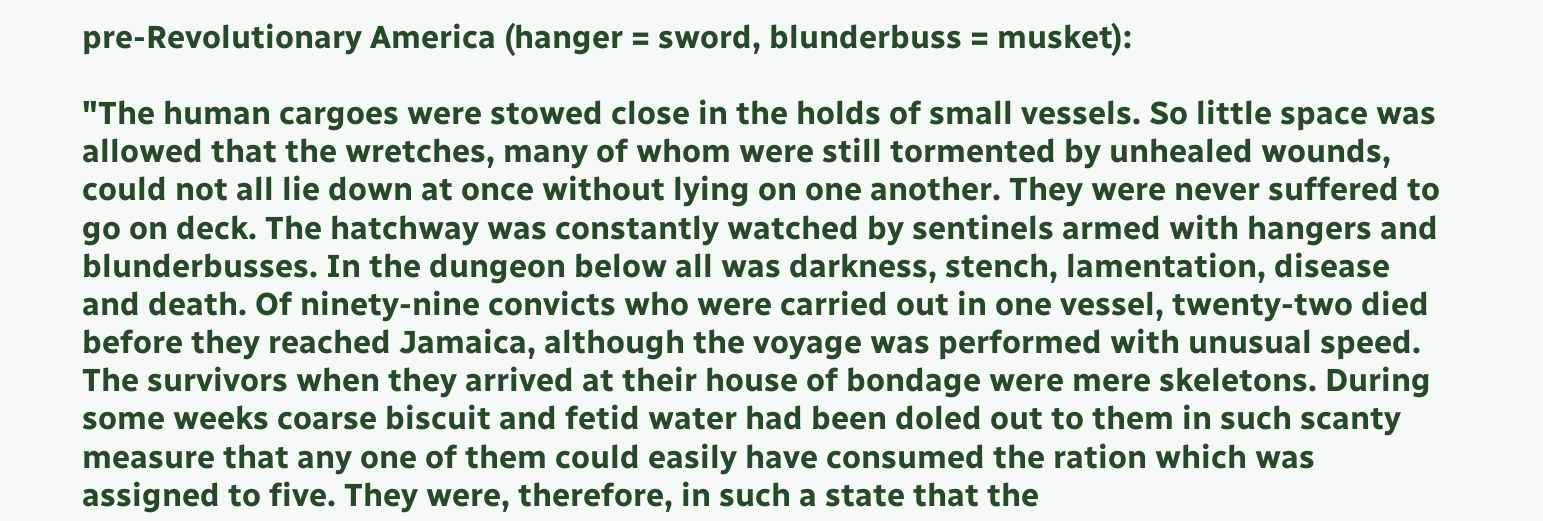pre-Revolutionary America (hanger = sword, blunderbuss = musket):

"The human cargoes were stowed close in the holds of small vessels. So little space was allowed that the wretches, many of whom were still tormented by unhealed wounds, could not all lie down at once without lying on one another. They were never suffered to go on deck. The hatchway was constantly watched by sentinels armed with hangers and blunderbusses. In the dungeon below all was darkness, stench, lamentation, disease and death. Of ninety-nine convicts who were carried out in one vessel, twenty-two died before they reached Jamaica, although the voyage was performed with unusual speed. The survivors when they arrived at their house of bondage were mere skeletons. During some weeks coarse biscuit and fetid water had been doled out to them in such scanty measure that any one of them could easily have consumed the ration which was assigned to five. They were, therefore, in such a state that the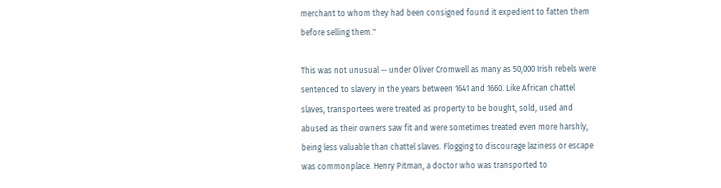merchant to whom they had been consigned found it expedient to fatten them before selling them."

This was not unusual -- under Oliver Cromwell as many as 50,000 Irish rebels were sentenced to slavery in the years between 1641 and 1660. Like African chattel slaves, transportees were treated as property to be bought, sold, used and abused as their owners saw fit and were sometimes treated even more harshly, being less valuable than chattel slaves. Flogging to discourage laziness or escape was commonplace. Henry Pitman, a doctor who was transported to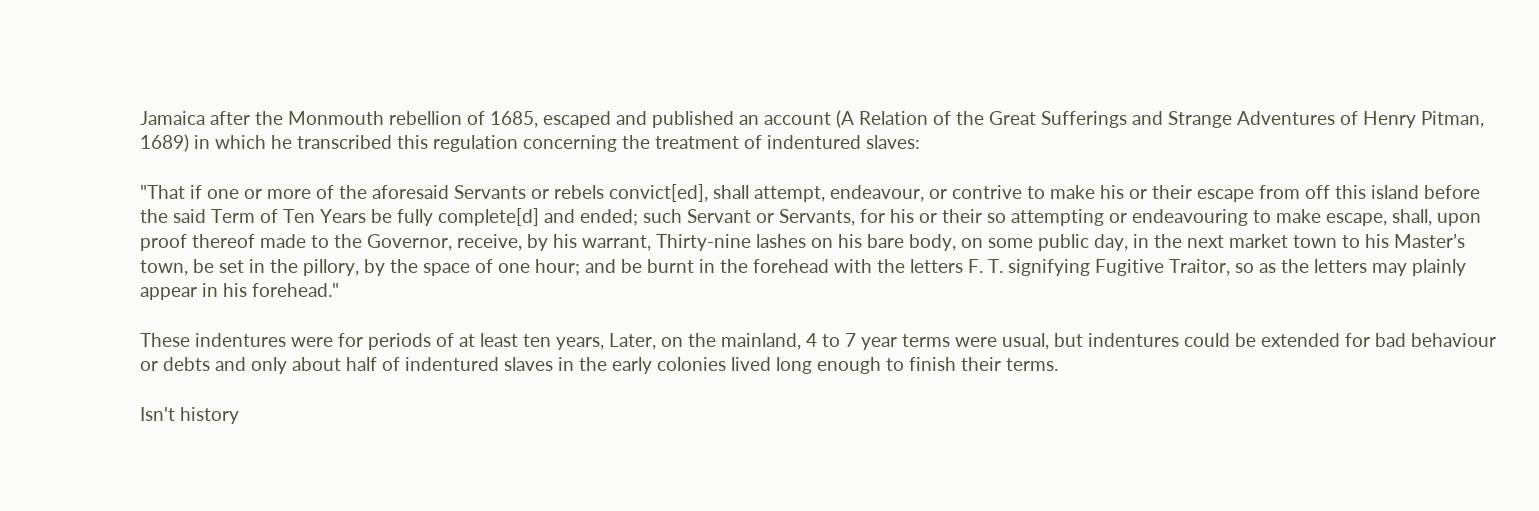Jamaica after the Monmouth rebellion of 1685, escaped and published an account (A Relation of the Great Sufferings and Strange Adventures of Henry Pitman, 1689) in which he transcribed this regulation concerning the treatment of indentured slaves:

"That if one or more of the aforesaid Servants or rebels convict[ed], shall attempt, endeavour, or contrive to make his or their escape from off this island before the said Term of Ten Years be fully complete[d] and ended; such Servant or Servants, for his or their so attempting or endeavouring to make escape, shall, upon proof thereof made to the Governor, receive, by his warrant, Thirty-nine lashes on his bare body, on some public day, in the next market town to his Master’s town, be set in the pillory, by the space of one hour; and be burnt in the forehead with the letters F. T. signifying Fugitive Traitor, so as the letters may plainly appear in his forehead."

These indentures were for periods of at least ten years, Later, on the mainland, 4 to 7 year terms were usual, but indentures could be extended for bad behaviour or debts and only about half of indentured slaves in the early colonies lived long enough to finish their terms.

Isn't history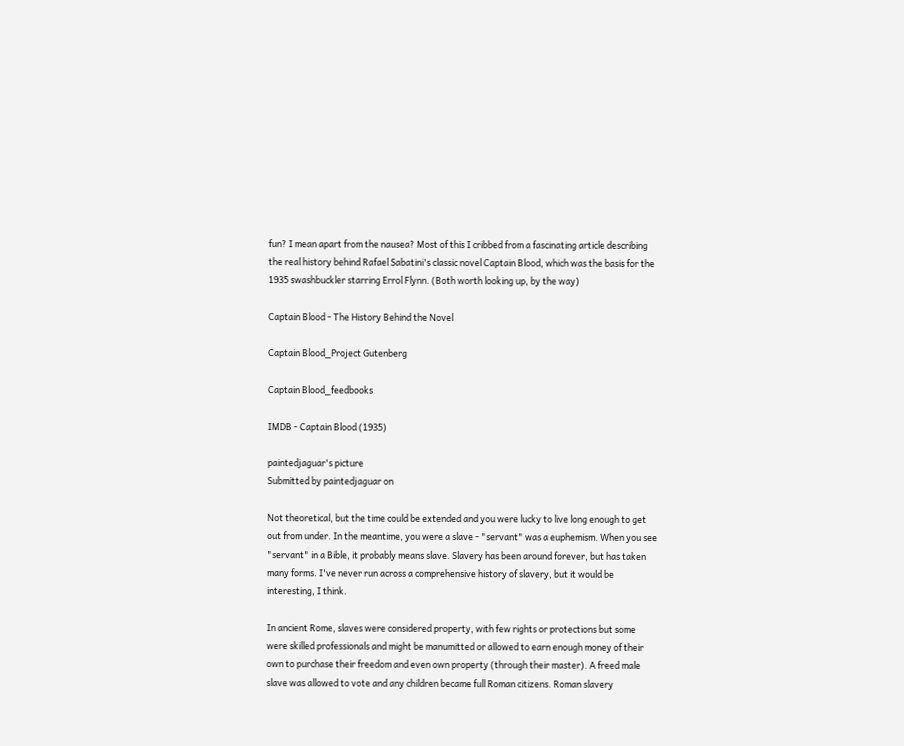fun? I mean apart from the nausea? Most of this I cribbed from a fascinating article describing the real history behind Rafael Sabatini's classic novel Captain Blood, which was the basis for the 1935 swashbuckler starring Errol Flynn. (Both worth looking up, by the way)

Captain Blood - The History Behind the Novel

Captain Blood_Project Gutenberg

Captain Blood_feedbooks

IMDB - Captain Blood (1935)

paintedjaguar's picture
Submitted by paintedjaguar on

Not theoretical, but the time could be extended and you were lucky to live long enough to get out from under. In the meantime, you were a slave - "servant" was a euphemism. When you see "servant" in a Bible, it probably means slave. Slavery has been around forever, but has taken many forms. I've never run across a comprehensive history of slavery, but it would be interesting, I think.

In ancient Rome, slaves were considered property, with few rights or protections but some were skilled professionals and might be manumitted or allowed to earn enough money of their own to purchase their freedom and even own property (through their master). A freed male slave was allowed to vote and any children became full Roman citizens. Roman slavery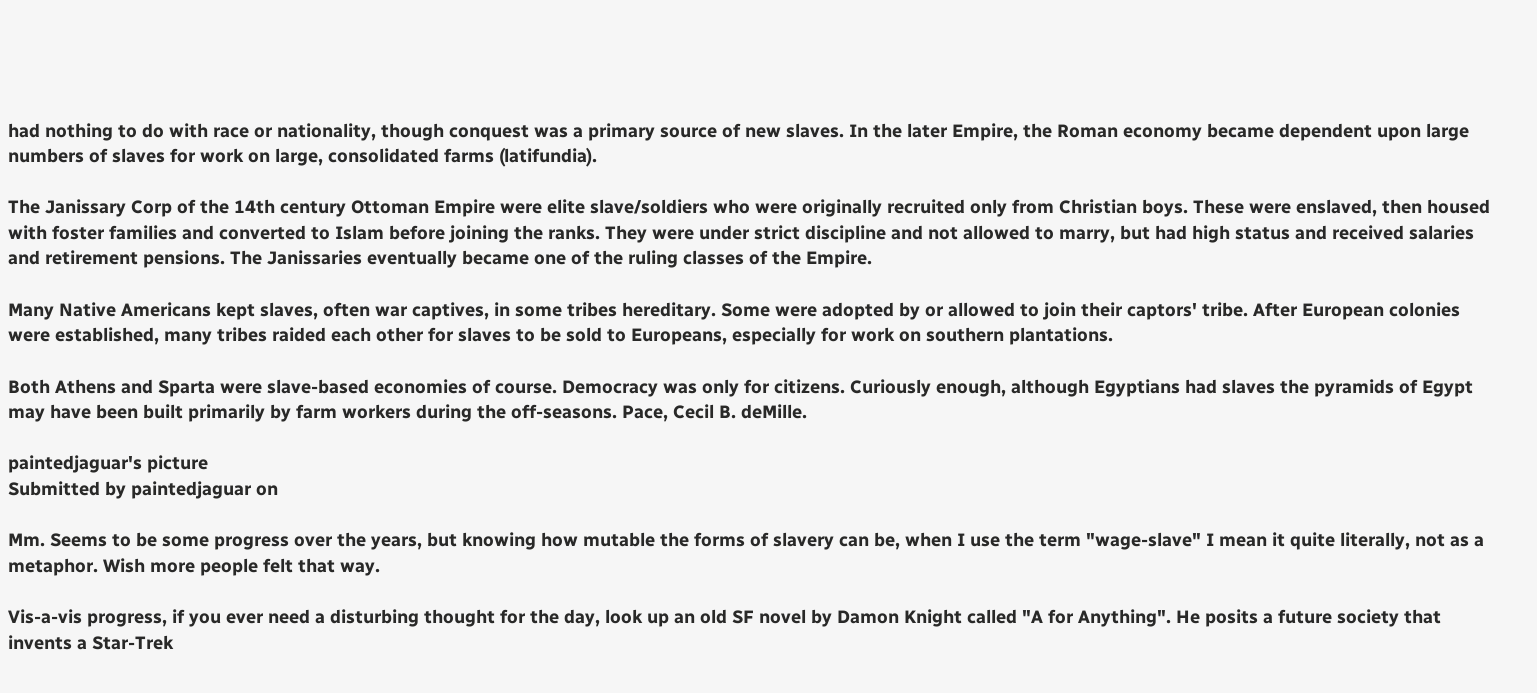had nothing to do with race or nationality, though conquest was a primary source of new slaves. In the later Empire, the Roman economy became dependent upon large numbers of slaves for work on large, consolidated farms (latifundia).

The Janissary Corp of the 14th century Ottoman Empire were elite slave/soldiers who were originally recruited only from Christian boys. These were enslaved, then housed with foster families and converted to Islam before joining the ranks. They were under strict discipline and not allowed to marry, but had high status and received salaries and retirement pensions. The Janissaries eventually became one of the ruling classes of the Empire.

Many Native Americans kept slaves, often war captives, in some tribes hereditary. Some were adopted by or allowed to join their captors' tribe. After European colonies were established, many tribes raided each other for slaves to be sold to Europeans, especially for work on southern plantations.

Both Athens and Sparta were slave-based economies of course. Democracy was only for citizens. Curiously enough, although Egyptians had slaves the pyramids of Egypt may have been built primarily by farm workers during the off-seasons. Pace, Cecil B. deMille.

paintedjaguar's picture
Submitted by paintedjaguar on

Mm. Seems to be some progress over the years, but knowing how mutable the forms of slavery can be, when I use the term "wage-slave" I mean it quite literally, not as a metaphor. Wish more people felt that way.

Vis-a-vis progress, if you ever need a disturbing thought for the day, look up an old SF novel by Damon Knight called "A for Anything". He posits a future society that invents a Star-Trek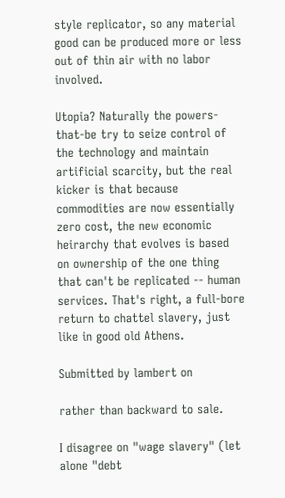style replicator, so any material good can be produced more or less out of thin air with no labor involved.

Utopia? Naturally the powers-that-be try to seize control of the technology and maintain artificial scarcity, but the real kicker is that because commodities are now essentially zero cost, the new economic heirarchy that evolves is based on ownership of the one thing that can't be replicated -- human services. That's right, a full-bore return to chattel slavery, just like in good old Athens.

Submitted by lambert on

rather than backward to sale.

I disagree on "wage slavery" (let alone "debt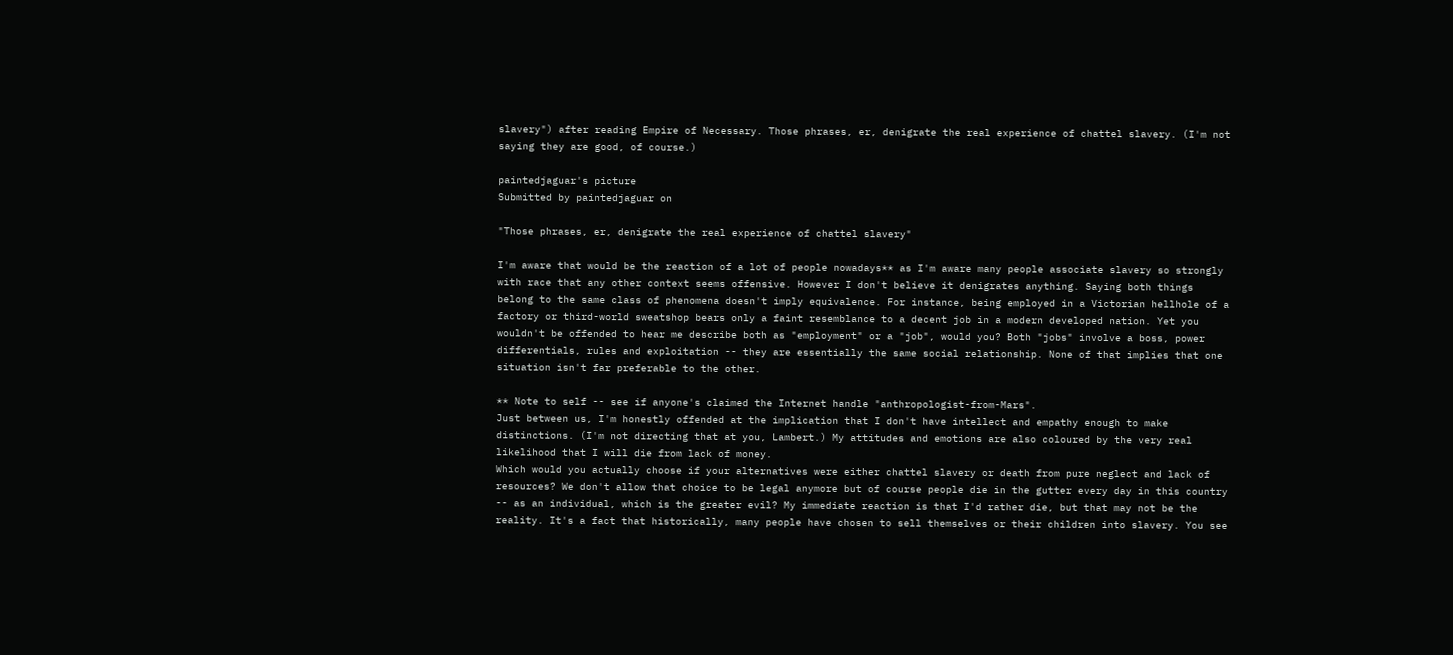slavery") after reading Empire of Necessary. Those phrases, er, denigrate the real experience of chattel slavery. (I'm not saying they are good, of course.)

paintedjaguar's picture
Submitted by paintedjaguar on

"Those phrases, er, denigrate the real experience of chattel slavery"

I'm aware that would be the reaction of a lot of people nowadays** as I'm aware many people associate slavery so strongly with race that any other context seems offensive. However I don't believe it denigrates anything. Saying both things belong to the same class of phenomena doesn't imply equivalence. For instance, being employed in a Victorian hellhole of a factory or third-world sweatshop bears only a faint resemblance to a decent job in a modern developed nation. Yet you wouldn't be offended to hear me describe both as "employment" or a "job", would you? Both "jobs" involve a boss, power differentials, rules and exploitation -- they are essentially the same social relationship. None of that implies that one situation isn't far preferable to the other.

** Note to self -- see if anyone's claimed the Internet handle "anthropologist-from-Mars".
Just between us, I'm honestly offended at the implication that I don't have intellect and empathy enough to make distinctions. (I'm not directing that at you, Lambert.) My attitudes and emotions are also coloured by the very real likelihood that I will die from lack of money.
Which would you actually choose if your alternatives were either chattel slavery or death from pure neglect and lack of resources? We don't allow that choice to be legal anymore but of course people die in the gutter every day in this country -- as an individual, which is the greater evil? My immediate reaction is that I'd rather die, but that may not be the reality. It's a fact that historically, many people have chosen to sell themselves or their children into slavery. You see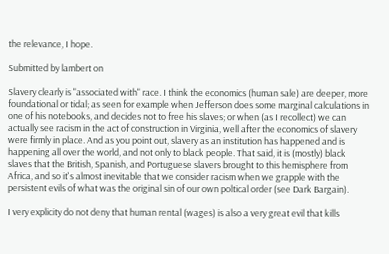the relevance, I hope.

Submitted by lambert on

Slavery clearly is "associated with" race. I think the economics (human sale) are deeper, more foundational or tidal; as seen for example when Jefferson does some marginal calculations in one of his notebooks, and decides not to free his slaves; or when (as I recollect) we can actually see racism in the act of construction in Virginia, well after the economics of slavery were firmly in place. And as you point out, slavery as an institution has happened and is happening all over the world, and not only to black people. That said, it is (mostly) black slaves that the British, Spanish, and Portuguese slavers brought to this hemisphere from Africa, and so it's almost inevitable that we consider racism when we grapple with the persistent evils of what was the original sin of our own poltical order (see Dark Bargain).

I very explicity do not deny that human rental (wages) is also a very great evil that kills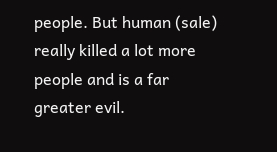people. But human (sale) really killed a lot more people and is a far greater evil.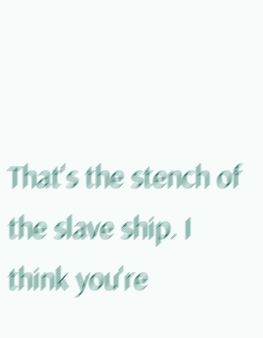That's the stench of the slave ship. I think you're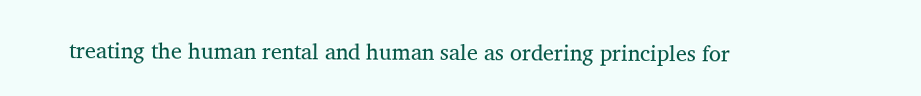treating the human rental and human sale as ordering principles for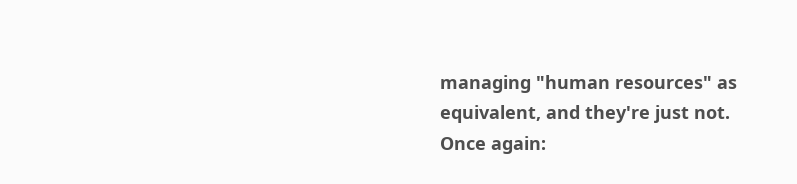managing "human resources" as equivalent, and they're just not. Once again: